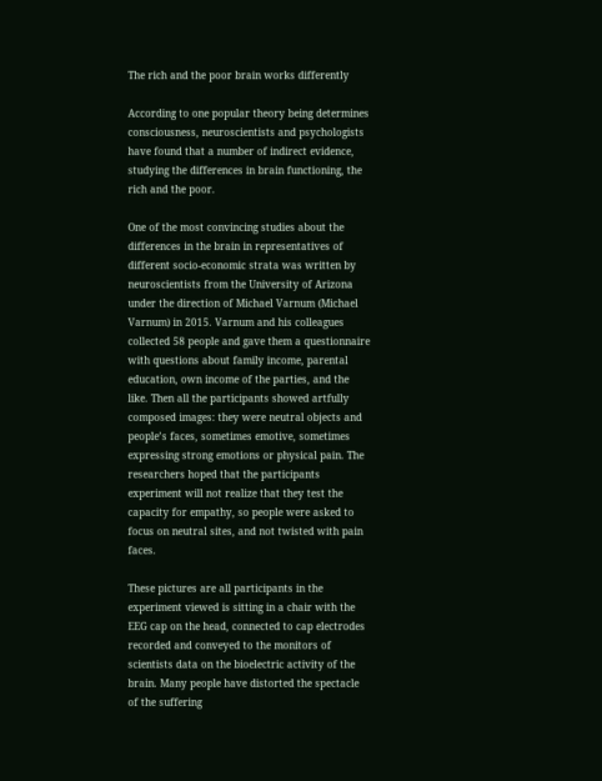The rich and the poor brain works differently

According to one popular theory being determines consciousness, neuroscientists and psychologists have found that a number of indirect evidence, studying the differences in brain functioning, the rich and the poor.

One of the most convincing studies about the differences in the brain in representatives of different socio-economic strata was written by neuroscientists from the University of Arizona under the direction of Michael Varnum (Michael Varnum) in 2015. Varnum and his colleagues collected 58 people and gave them a questionnaire with questions about family income, parental education, own income of the parties, and the like. Then all the participants showed artfully composed images: they were neutral objects and people’s faces, sometimes emotive, sometimes expressing strong emotions or physical pain. The researchers hoped that the participants experiment will not realize that they test the capacity for empathy, so people were asked to focus on neutral sites, and not twisted with pain faces.

These pictures are all participants in the experiment viewed is sitting in a chair with the EEG cap on the head, connected to cap electrodes recorded and conveyed to the monitors of scientists data on the bioelectric activity of the brain. Many people have distorted the spectacle of the suffering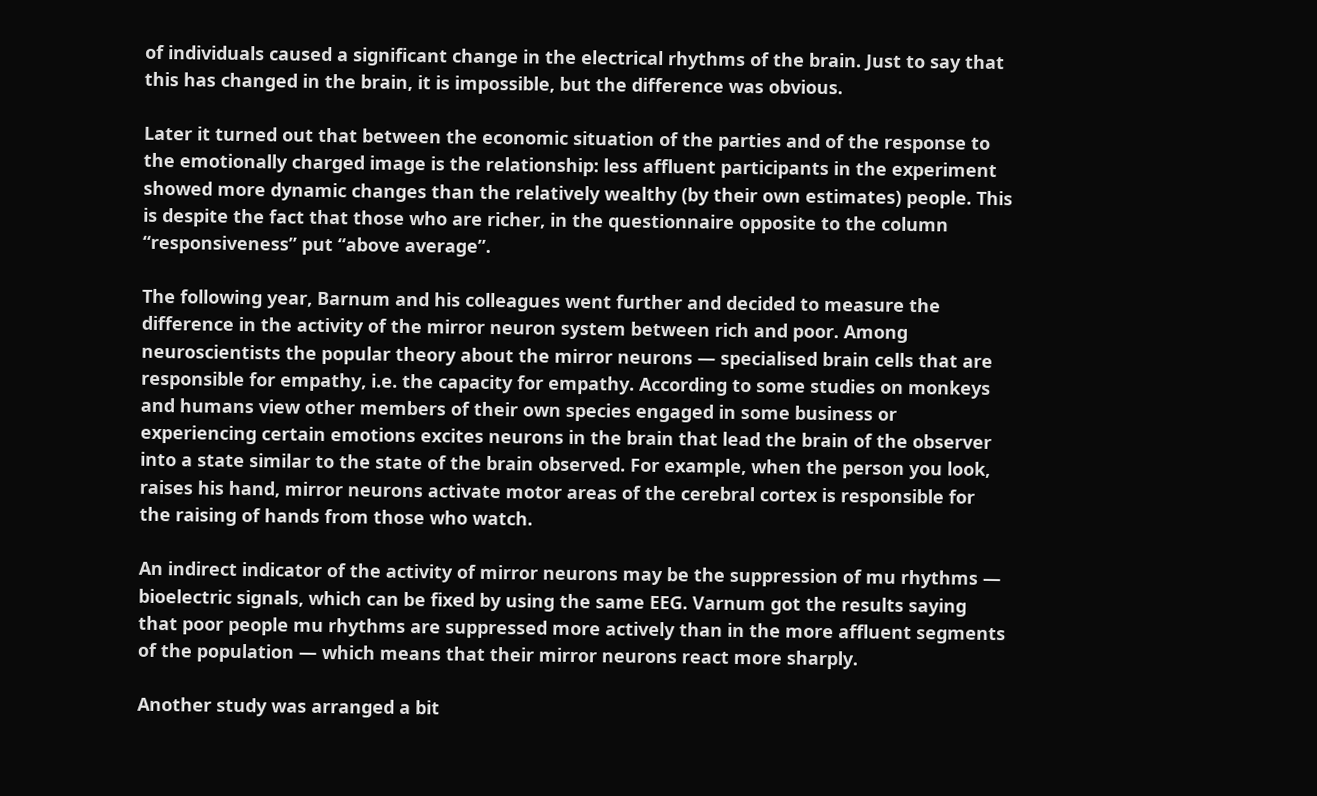of individuals caused a significant change in the electrical rhythms of the brain. Just to say that this has changed in the brain, it is impossible, but the difference was obvious.

Later it turned out that between the economic situation of the parties and of the response to the emotionally charged image is the relationship: less affluent participants in the experiment showed more dynamic changes than the relatively wealthy (by their own estimates) people. This is despite the fact that those who are richer, in the questionnaire opposite to the column “responsiveness” put “above average”.

The following year, Barnum and his colleagues went further and decided to measure the difference in the activity of the mirror neuron system between rich and poor. Among neuroscientists the popular theory about the mirror neurons — specialised brain cells that are responsible for empathy, i.e. the capacity for empathy. According to some studies on monkeys and humans view other members of their own species engaged in some business or experiencing certain emotions excites neurons in the brain that lead the brain of the observer into a state similar to the state of the brain observed. For example, when the person you look, raises his hand, mirror neurons activate motor areas of the cerebral cortex is responsible for the raising of hands from those who watch.

An indirect indicator of the activity of mirror neurons may be the suppression of mu rhythms — bioelectric signals, which can be fixed by using the same EEG. Varnum got the results saying that poor people mu rhythms are suppressed more actively than in the more affluent segments of the population — which means that their mirror neurons react more sharply.

Another study was arranged a bit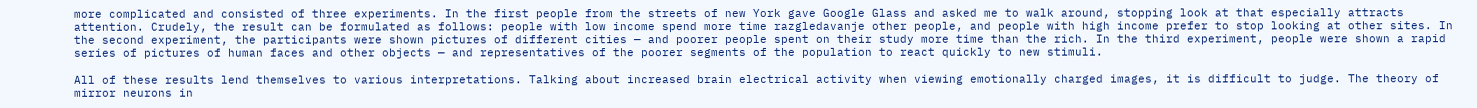more complicated and consisted of three experiments. In the first people from the streets of new York gave Google Glass and asked me to walk around, stopping look at that especially attracts attention. Crudely, the result can be formulated as follows: people with low income spend more time razgledavanje other people, and people with high income prefer to stop looking at other sites. In the second experiment, the participants were shown pictures of different cities — and poorer people spent on their study more time than the rich. In the third experiment, people were shown a rapid series of pictures of human faces and other objects — and representatives of the poorer segments of the population to react quickly to new stimuli.

All of these results lend themselves to various interpretations. Talking about increased brain electrical activity when viewing emotionally charged images, it is difficult to judge. The theory of mirror neurons in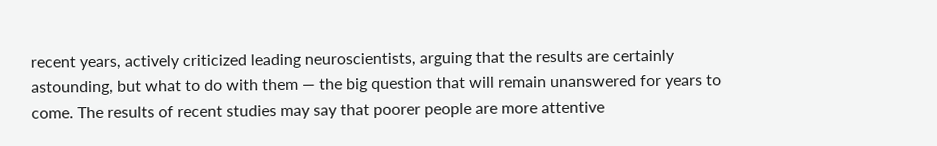recent years, actively criticized leading neuroscientists, arguing that the results are certainly astounding, but what to do with them — the big question that will remain unanswered for years to come. The results of recent studies may say that poorer people are more attentive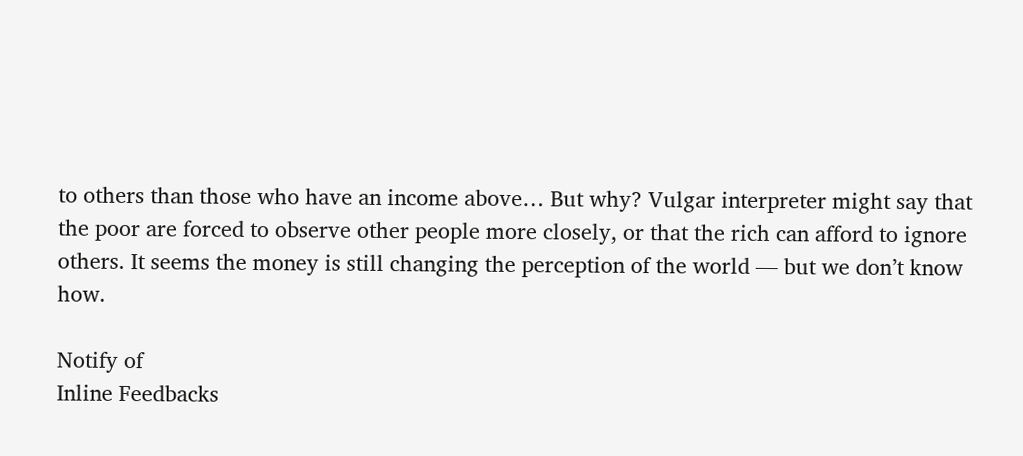to others than those who have an income above… But why? Vulgar interpreter might say that the poor are forced to observe other people more closely, or that the rich can afford to ignore others. It seems the money is still changing the perception of the world — but we don’t know how.

Notify of
Inline Feedbacks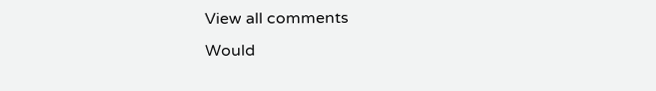View all comments
Would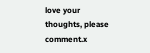love your thoughts, please comment.x